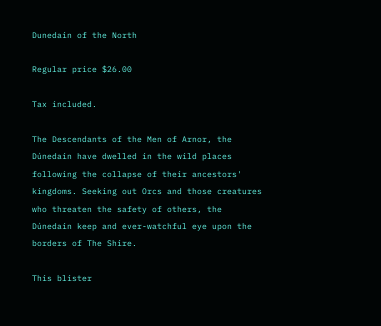Dunedain of the North

Regular price $26.00

Tax included.

The Descendants of the Men of Arnor, the Dúnedain have dwelled in the wild places following the collapse of their ancestors' kingdoms. Seeking out Orcs and those creatures who threaten the safety of others, the Dúnedain keep and ever-watchful eye upon the borders of The Shire.

This blister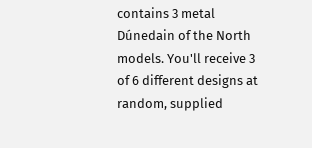contains 3 metal Dúnedain of the North models. You'll receive 3 of 6 different designs at random, supplied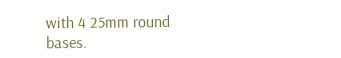with 4 25mm round bases.